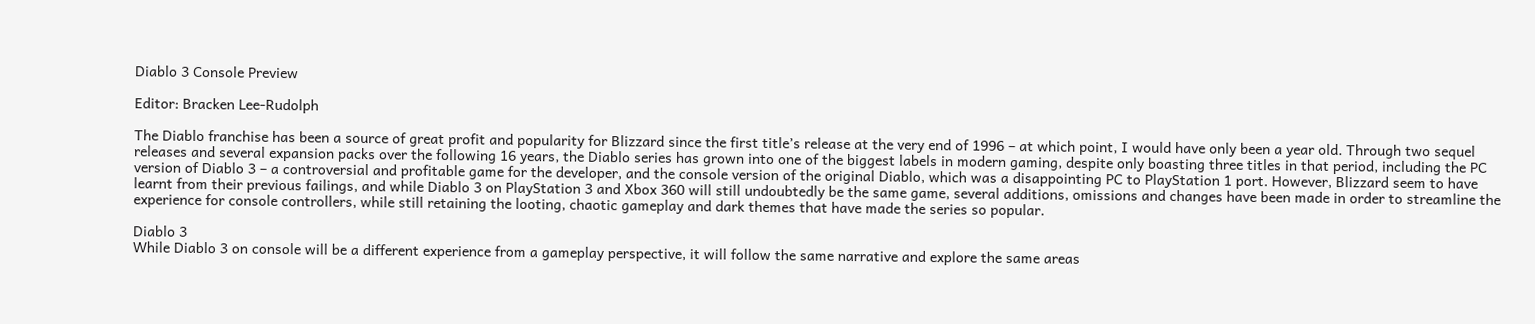Diablo 3 Console Preview

Editor: Bracken Lee-Rudolph

The Diablo franchise has been a source of great profit and popularity for Blizzard since the first title’s release at the very end of 1996 – at which point, I would have only been a year old. Through two sequel releases and several expansion packs over the following 16 years, the Diablo series has grown into one of the biggest labels in modern gaming, despite only boasting three titles in that period, including the PC version of Diablo 3 – a controversial and profitable game for the developer, and the console version of the original Diablo, which was a disappointing PC to PlayStation 1 port. However, Blizzard seem to have learnt from their previous failings, and while Diablo 3 on PlayStation 3 and Xbox 360 will still undoubtedly be the same game, several additions, omissions and changes have been made in order to streamline the experience for console controllers, while still retaining the looting, chaotic gameplay and dark themes that have made the series so popular.

Diablo 3
While Diablo 3 on console will be a different experience from a gameplay perspective, it will follow the same narrative and explore the same areas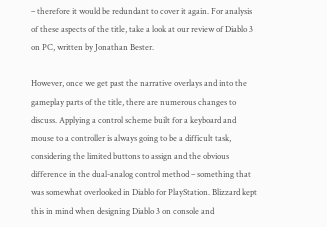– therefore it would be redundant to cover it again. For analysis of these aspects of the title, take a look at our review of Diablo 3 on PC, written by Jonathan Bester.

However, once we get past the narrative overlays and into the gameplay parts of the title, there are numerous changes to discuss. Applying a control scheme built for a keyboard and mouse to a controller is always going to be a difficult task, considering the limited buttons to assign and the obvious difference in the dual-analog control method – something that was somewhat overlooked in Diablo for PlayStation. Blizzard kept this in mind when designing Diablo 3 on console and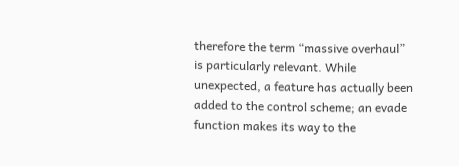therefore the term “massive overhaul” is particularly relevant. While unexpected, a feature has actually been added to the control scheme; an evade function makes its way to the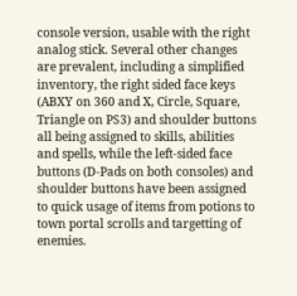console version, usable with the right analog stick. Several other changes are prevalent, including a simplified inventory, the right sided face keys (ABXY on 360 and X, Circle, Square, Triangle on PS3) and shoulder buttons all being assigned to skills, abilities and spells, while the left-sided face buttons (D-Pads on both consoles) and shoulder buttons have been assigned to quick usage of items from potions to town portal scrolls and targetting of enemies.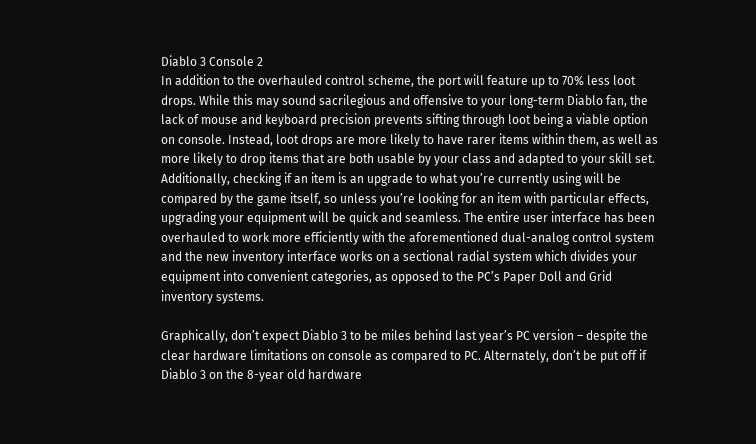Diablo 3 Console 2
In addition to the overhauled control scheme, the port will feature up to 70% less loot drops. While this may sound sacrilegious and offensive to your long-term Diablo fan, the lack of mouse and keyboard precision prevents sifting through loot being a viable option on console. Instead, loot drops are more likely to have rarer items within them, as well as more likely to drop items that are both usable by your class and adapted to your skill set. Additionally, checking if an item is an upgrade to what you’re currently using will be compared by the game itself, so unless you’re looking for an item with particular effects, upgrading your equipment will be quick and seamless. The entire user interface has been overhauled to work more efficiently with the aforementioned dual-analog control system and the new inventory interface works on a sectional radial system which divides your equipment into convenient categories, as opposed to the PC’s Paper Doll and Grid inventory systems.

Graphically, don’t expect Diablo 3 to be miles behind last year’s PC version – despite the clear hardware limitations on console as compared to PC. Alternately, don’t be put off if Diablo 3 on the 8-year old hardware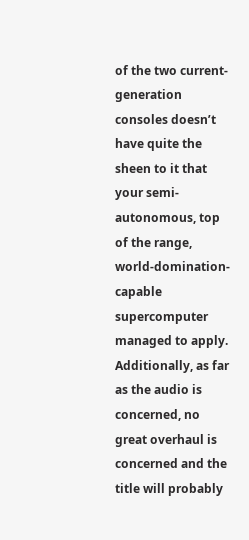of the two current-generation consoles doesn’t have quite the sheen to it that your semi-autonomous, top of the range, world-domination-capable supercomputer managed to apply. Additionally, as far as the audio is concerned, no great overhaul is concerned and the title will probably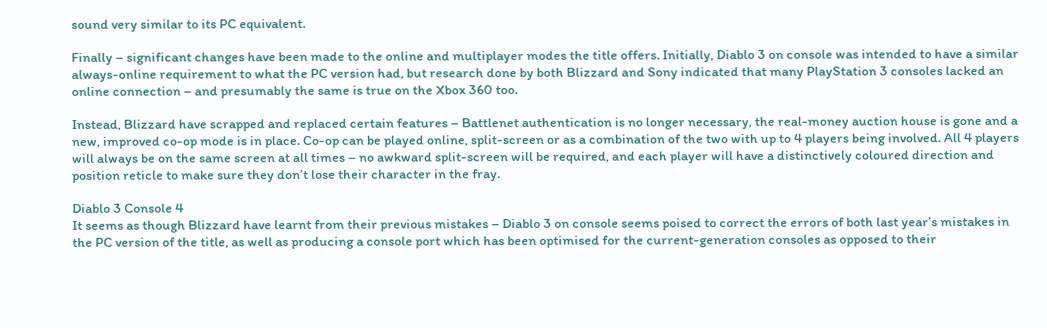sound very similar to its PC equivalent.

Finally – significant changes have been made to the online and multiplayer modes the title offers. Initially, Diablo 3 on console was intended to have a similar always-online requirement to what the PC version had, but research done by both Blizzard and Sony indicated that many PlayStation 3 consoles lacked an online connection – and presumably the same is true on the Xbox 360 too.

Instead, Blizzard have scrapped and replaced certain features – Battlenet authentication is no longer necessary, the real-money auction house is gone and a new, improved co-op mode is in place. Co-op can be played online, split-screen or as a combination of the two with up to 4 players being involved. All 4 players will always be on the same screen at all times – no awkward split-screen will be required, and each player will have a distinctively coloured direction and position reticle to make sure they don’t lose their character in the fray.

Diablo 3 Console 4
It seems as though Blizzard have learnt from their previous mistakes – Diablo 3 on console seems poised to correct the errors of both last year’s mistakes in the PC version of the title, as well as producing a console port which has been optimised for the current-generation consoles as opposed to their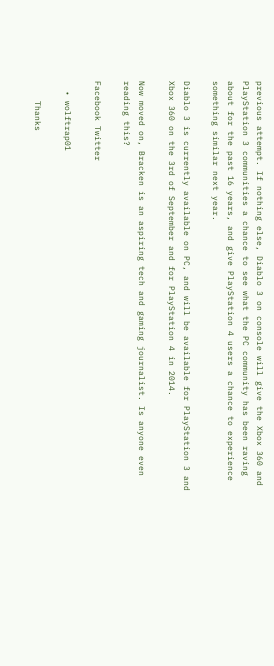previous attempt. If nothing else, Diablo 3 on console will give the Xbox 360 and PlayStation 3 communities a chance to see what the PC community has been raving about for the past 16 years, and give PlayStation 4 users a chance to experience something similar next year.

Diablo 3 is currently available on PC, and will be available for PlayStation 3 and Xbox 360 on the 3rd of September and for PlayStation 4 in 2014.

Now moved on, Bracken is an aspiring tech and gaming journalist. Is anyone even reading this?

Facebook Twitter

  • wolftrap01

    Thanks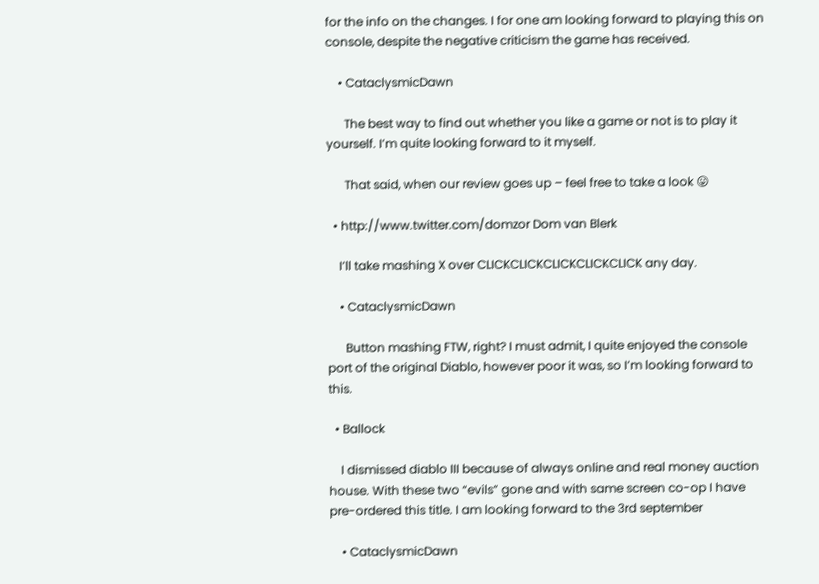for the info on the changes. I for one am looking forward to playing this on console, despite the negative criticism the game has received.

    • CataclysmicDawn

      The best way to find out whether you like a game or not is to play it yourself. I’m quite looking forward to it myself.

      That said, when our review goes up – feel free to take a look 😛

  • http://www.twitter.com/domzor Dom van Blerk

    I’ll take mashing X over CLICKCLICKCLICKCLICKCLICK any day.

    • CataclysmicDawn

      Button mashing FTW, right? I must admit, I quite enjoyed the console port of the original Diablo, however poor it was, so I’m looking forward to this.

  • Ballock

    I dismissed diablo III because of always online and real money auction house. With these two “evils” gone and with same screen co-op I have pre-ordered this title. I am looking forward to the 3rd september

    • CataclysmicDawn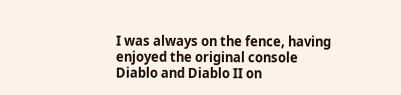I was always on the fence, having enjoyed the original console Diablo and Diablo II on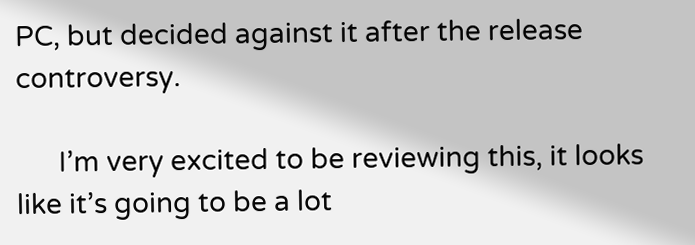PC, but decided against it after the release controversy.

      I’m very excited to be reviewing this, it looks like it’s going to be a lot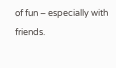of fun – especially with friends.